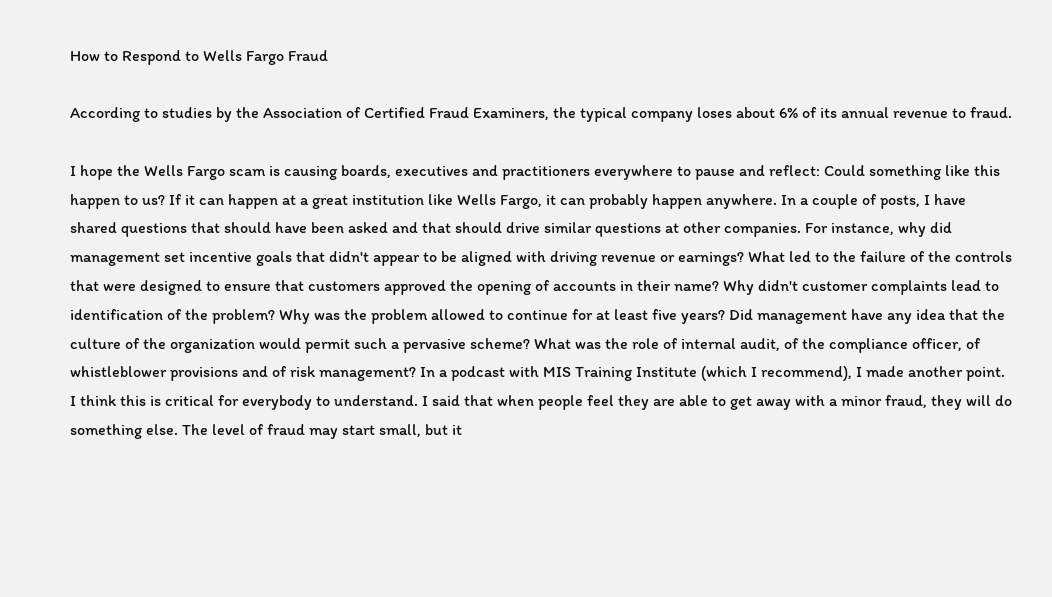How to Respond to Wells Fargo Fraud

According to studies by the Association of Certified Fraud Examiners, the typical company loses about 6% of its annual revenue to fraud.

I hope the Wells Fargo scam is causing boards, executives and practitioners everywhere to pause and reflect: Could something like this happen to us? If it can happen at a great institution like Wells Fargo, it can probably happen anywhere. In a couple of posts, I have shared questions that should have been asked and that should drive similar questions at other companies. For instance, why did management set incentive goals that didn't appear to be aligned with driving revenue or earnings? What led to the failure of the controls that were designed to ensure that customers approved the opening of accounts in their name? Why didn't customer complaints lead to identification of the problem? Why was the problem allowed to continue for at least five years? Did management have any idea that the culture of the organization would permit such a pervasive scheme? What was the role of internal audit, of the compliance officer, of whistleblower provisions and of risk management? In a podcast with MIS Training Institute (which I recommend), I made another point. I think this is critical for everybody to understand. I said that when people feel they are able to get away with a minor fraud, they will do something else. The level of fraud may start small, but it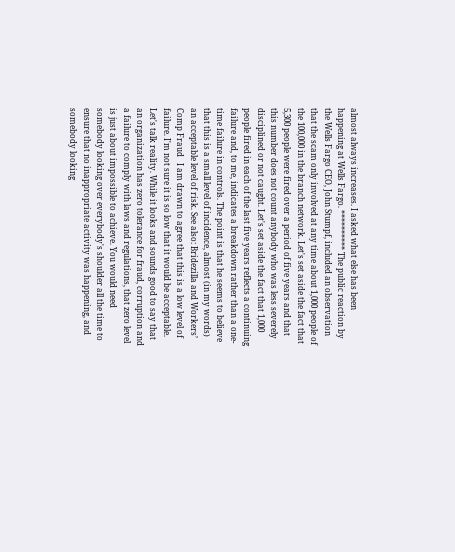almost always increases. I asked what else has been happening at Wells Fargo. ********** The public reaction by the Wells Fargo CEO, John Stumpf, included an observation that the scam only involved at any time about 1,000 people of the 100,000 in the branch network. Let's set aside the fact that 5,300 people were fired over a period of five years and that this number does not count anybody who was less severely disciplined or not caught. Let's set aside the fact that 1,000 people fired in each of the last five years reflects a continuing failure and, to me, indicates a breakdown rather than a one-time failure in controls. The point is that he seems to believe that this is a small level of incidence, almost (in my words) an acceptable level of risk. See also: Bridezilla and Workers’ Comp Fraud   I am drawn to agree that this is a low level of failure. I'm not sure it is so low that it would be acceptable. Let's talk reality. While it looks and sounds good to say that an organization has zero tolerance for fraud, corruption and a failure to comply with laws and regulations, that zero level is just about impossible to achieve. You would need somebody looking over everybody's shoulder all the time to ensure that no inappropriate activity was happening, and somebody looking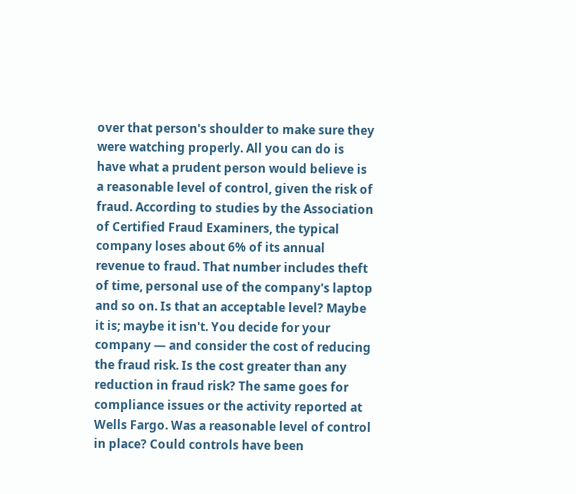over that person's shoulder to make sure they were watching properly. All you can do is have what a prudent person would believe is a reasonable level of control, given the risk of fraud. According to studies by the Association of Certified Fraud Examiners, the typical company loses about 6% of its annual revenue to fraud. That number includes theft of time, personal use of the company's laptop and so on. Is that an acceptable level? Maybe it is; maybe it isn't. You decide for your company — and consider the cost of reducing the fraud risk. Is the cost greater than any reduction in fraud risk? The same goes for compliance issues or the activity reported at Wells Fargo. Was a reasonable level of control in place? Could controls have been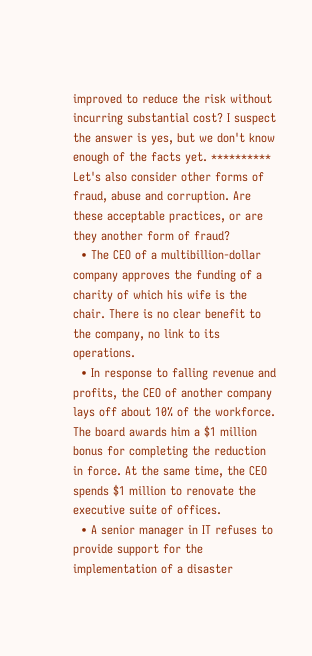improved to reduce the risk without incurring substantial cost? I suspect the answer is yes, but we don't know enough of the facts yet. ********** Let's also consider other forms of fraud, abuse and corruption. Are these acceptable practices, or are they another form of fraud?
  • The CEO of a multibillion-dollar company approves the funding of a charity of which his wife is the chair. There is no clear benefit to the company, no link to its operations.
  • In response to falling revenue and profits, the CEO of another company lays off about 10% of the workforce. The board awards him a $1 million bonus for completing the reduction in force. At the same time, the CEO spends $1 million to renovate the executive suite of offices.
  • A senior manager in IT refuses to provide support for the implementation of a disaster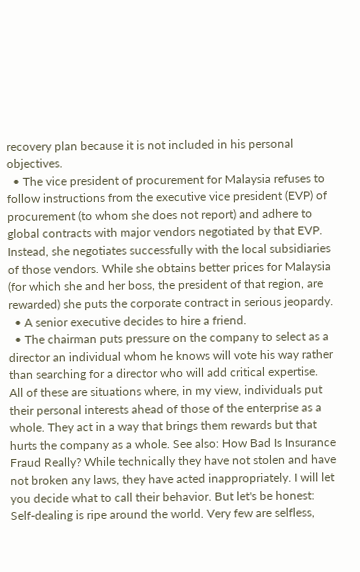recovery plan because it is not included in his personal objectives.
  • The vice president of procurement for Malaysia refuses to follow instructions from the executive vice president (EVP) of procurement (to whom she does not report) and adhere to global contracts with major vendors negotiated by that EVP. Instead, she negotiates successfully with the local subsidiaries of those vendors. While she obtains better prices for Malaysia (for which she and her boss, the president of that region, are rewarded) she puts the corporate contract in serious jeopardy.
  • A senior executive decides to hire a friend.
  • The chairman puts pressure on the company to select as a director an individual whom he knows will vote his way rather than searching for a director who will add critical expertise.
All of these are situations where, in my view, individuals put their personal interests ahead of those of the enterprise as a whole. They act in a way that brings them rewards but that hurts the company as a whole. See also: How Bad Is Insurance Fraud Really? While technically they have not stolen and have not broken any laws, they have acted inappropriately. I will let you decide what to call their behavior. But let's be honest: Self-dealing is ripe around the world. Very few are selfless,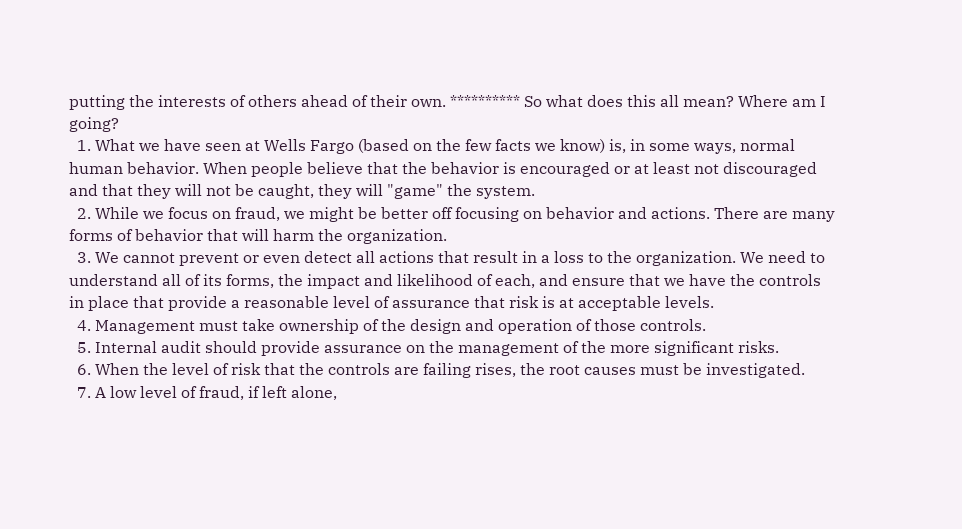putting the interests of others ahead of their own. ********** So what does this all mean? Where am I going?
  1. What we have seen at Wells Fargo (based on the few facts we know) is, in some ways, normal human behavior. When people believe that the behavior is encouraged or at least not discouraged and that they will not be caught, they will "game" the system.
  2. While we focus on fraud, we might be better off focusing on behavior and actions. There are many forms of behavior that will harm the organization.
  3. We cannot prevent or even detect all actions that result in a loss to the organization. We need to understand all of its forms, the impact and likelihood of each, and ensure that we have the controls in place that provide a reasonable level of assurance that risk is at acceptable levels.
  4. Management must take ownership of the design and operation of those controls.
  5. Internal audit should provide assurance on the management of the more significant risks.
  6. When the level of risk that the controls are failing rises, the root causes must be investigated.
  7. A low level of fraud, if left alone,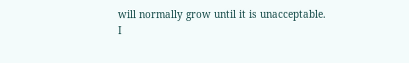will normally grow until it is unacceptable.
I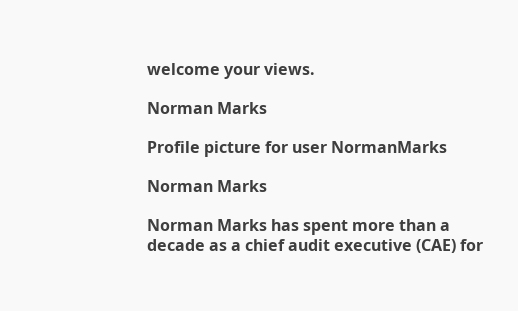welcome your views.

Norman Marks

Profile picture for user NormanMarks

Norman Marks

Norman Marks has spent more than a decade as a chief audit executive (CAE) for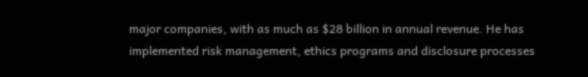major companies, with as much as $28 billion in annual revenue. He has implemented risk management, ethics programs and disclosure processes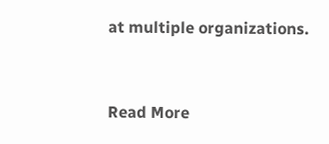at multiple organizations.


Read More